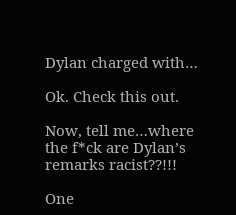Dylan charged with…

Ok. Check this out.

Now, tell me…where the f*ck are Dylan’s remarks racist??!!!

One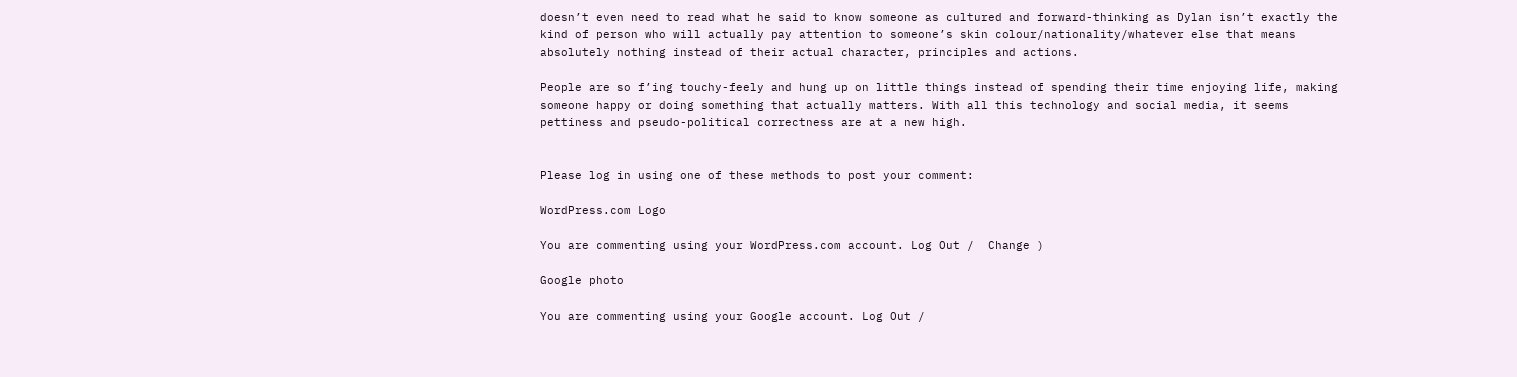doesn’t even need to read what he said to know someone as cultured and forward-thinking as Dylan isn’t exactly the kind of person who will actually pay attention to someone’s skin colour/nationality/whatever else that means absolutely nothing instead of their actual character, principles and actions.

People are so f’ing touchy-feely and hung up on little things instead of spending their time enjoying life, making someone happy or doing something that actually matters. With all this technology and social media, it seems pettiness and pseudo-political correctness are at a new high.


Please log in using one of these methods to post your comment:

WordPress.com Logo

You are commenting using your WordPress.com account. Log Out /  Change )

Google photo

You are commenting using your Google account. Log Out /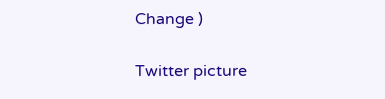Change )

Twitter picture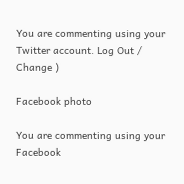You are commenting using your Twitter account. Log Out /  Change )

Facebook photo

You are commenting using your Facebook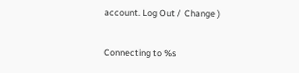account. Log Out /  Change )

Connecting to %s